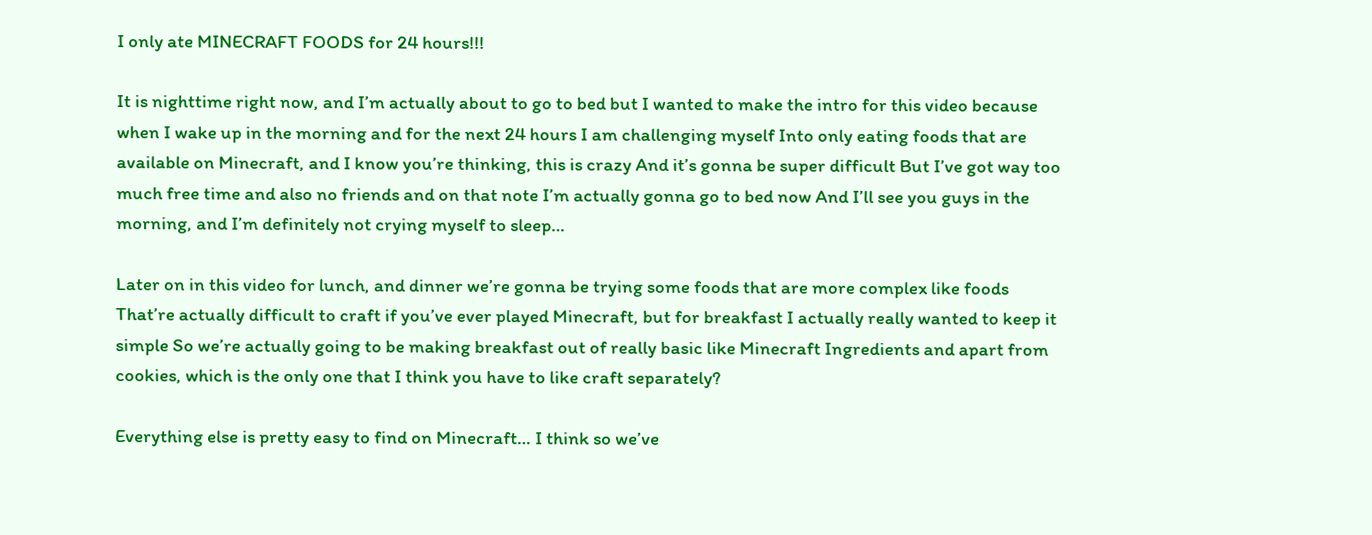I only ate MINECRAFT FOODS for 24 hours!!!

It is nighttime right now, and I’m actually about to go to bed but I wanted to make the intro for this video because when I wake up in the morning and for the next 24 hours I am challenging myself Into only eating foods that are available on Minecraft, and I know you’re thinking, this is crazy And it’s gonna be super difficult But I’ve got way too much free time and also no friends and on that note I’m actually gonna go to bed now And I’ll see you guys in the morning, and I’m definitely not crying myself to sleep…

Later on in this video for lunch, and dinner we’re gonna be trying some foods that are more complex like foods That’re actually difficult to craft if you’ve ever played Minecraft, but for breakfast I actually really wanted to keep it simple So we’re actually going to be making breakfast out of really basic like Minecraft Ingredients and apart from cookies, which is the only one that I think you have to like craft separately?

Everything else is pretty easy to find on Minecraft… I think so we’ve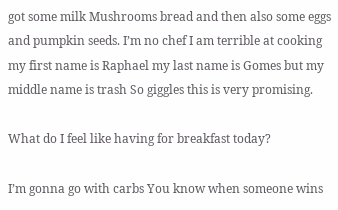got some milk Mushrooms bread and then also some eggs and pumpkin seeds. I’m no chef I am terrible at cooking my first name is Raphael my last name is Gomes but my middle name is trash So giggles this is very promising.

What do I feel like having for breakfast today?

I’m gonna go with carbs You know when someone wins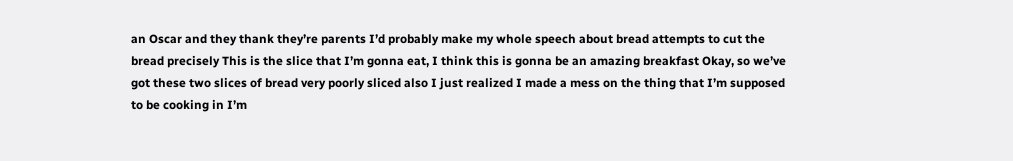an Oscar and they thank they’re parents I’d probably make my whole speech about bread attempts to cut the bread precisely This is the slice that I’m gonna eat, I think this is gonna be an amazing breakfast Okay, so we’ve got these two slices of bread very poorly sliced also I just realized I made a mess on the thing that I’m supposed to be cooking in I’m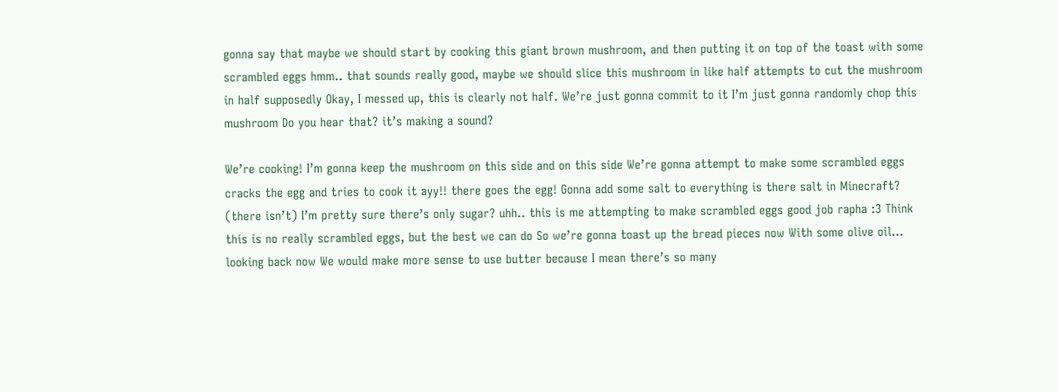gonna say that maybe we should start by cooking this giant brown mushroom, and then putting it on top of the toast with some scrambled eggs hmm.. that sounds really good, maybe we should slice this mushroom in like half attempts to cut the mushroom in half supposedly Okay, I messed up, this is clearly not half. We’re just gonna commit to it I’m just gonna randomly chop this mushroom Do you hear that? it’s making a sound?

We’re cooking! I’m gonna keep the mushroom on this side and on this side We’re gonna attempt to make some scrambled eggs cracks the egg and tries to cook it ayy!! there goes the egg! Gonna add some salt to everything is there salt in Minecraft? (there isn’t) I’m pretty sure there’s only sugar? uhh.. this is me attempting to make scrambled eggs good job rapha :3 Think this is no really scrambled eggs, but the best we can do So we’re gonna toast up the bread pieces now With some olive oil… looking back now We would make more sense to use butter because I mean there’s so many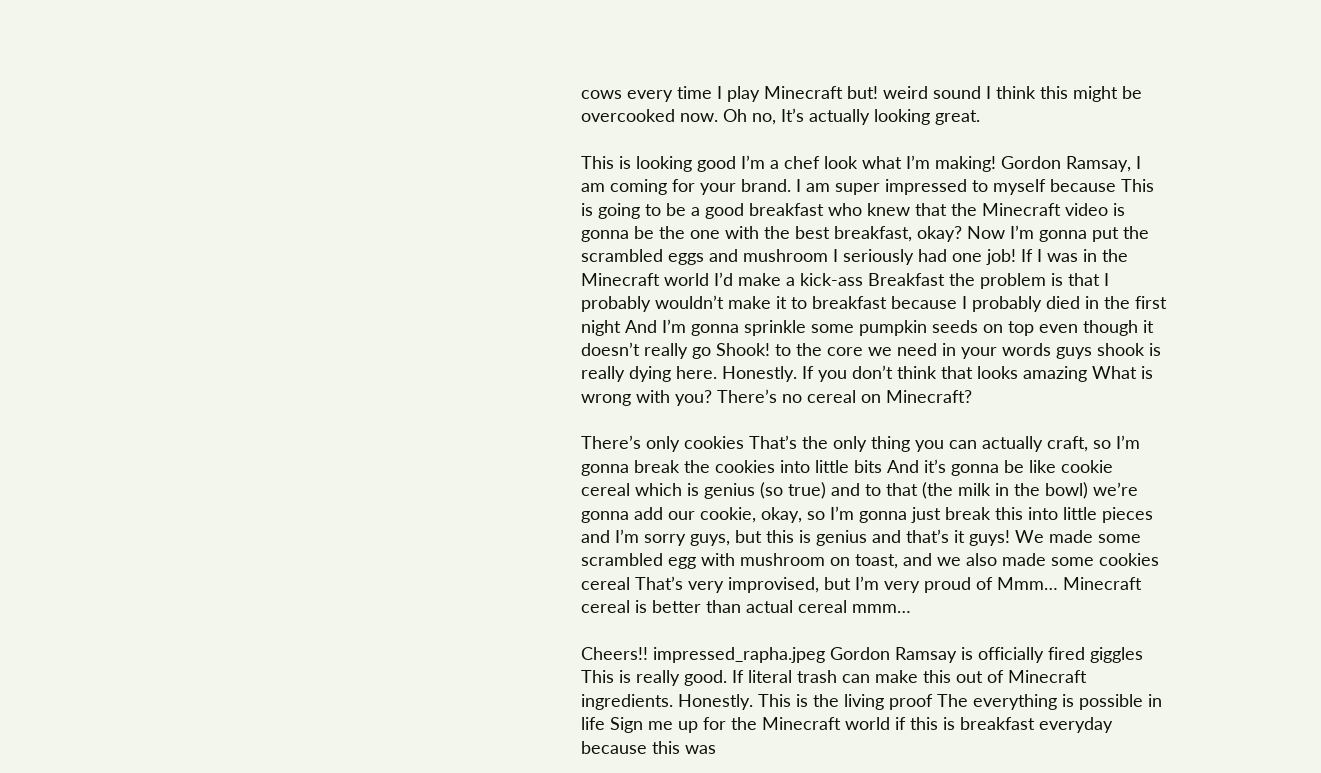cows every time I play Minecraft but! weird sound I think this might be overcooked now. Oh no, It’s actually looking great.

This is looking good I’m a chef look what I’m making! Gordon Ramsay, I am coming for your brand. I am super impressed to myself because This is going to be a good breakfast who knew that the Minecraft video is gonna be the one with the best breakfast, okay? Now I’m gonna put the scrambled eggs and mushroom I seriously had one job! If I was in the Minecraft world I’d make a kick-ass Breakfast the problem is that I probably wouldn’t make it to breakfast because I probably died in the first night And I’m gonna sprinkle some pumpkin seeds on top even though it doesn’t really go Shook! to the core we need in your words guys shook is really dying here. Honestly. If you don’t think that looks amazing What is wrong with you? There’s no cereal on Minecraft?

There’s only cookies That’s the only thing you can actually craft, so I’m gonna break the cookies into little bits And it’s gonna be like cookie cereal which is genius (so true) and to that (the milk in the bowl) we’re gonna add our cookie, okay, so I’m gonna just break this into little pieces and I’m sorry guys, but this is genius and that’s it guys! We made some scrambled egg with mushroom on toast, and we also made some cookies cereal That’s very improvised, but I’m very proud of Mmm… Minecraft cereal is better than actual cereal mmm…

Cheers!! impressed_rapha.jpeg Gordon Ramsay is officially fired giggles This is really good. If literal trash can make this out of Minecraft ingredients. Honestly. This is the living proof The everything is possible in life Sign me up for the Minecraft world if this is breakfast everyday because this was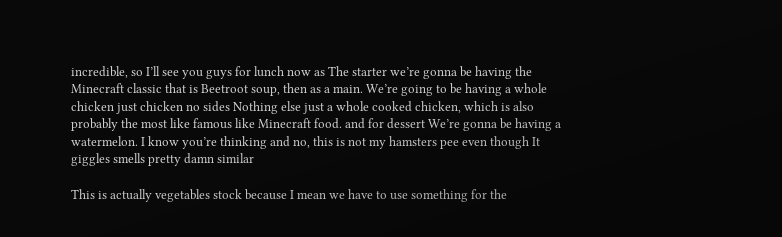incredible, so I’ll see you guys for lunch now as The starter we’re gonna be having the Minecraft classic that is Beetroot soup, then as a main. We’re going to be having a whole chicken just chicken no sides Nothing else just a whole cooked chicken, which is also probably the most like famous like Minecraft food. and for dessert We’re gonna be having a watermelon. I know you’re thinking and no, this is not my hamsters pee even though It giggles smells pretty damn similar

This is actually vegetables stock because I mean we have to use something for the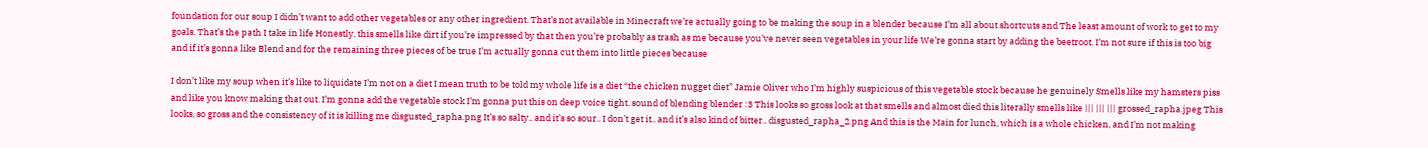foundation for our soup I didn’t want to add other vegetables or any other ingredient. That’s not available in Minecraft we’re actually going to be making the soup in a blender because I’m all about shortcuts and The least amount of work to get to my goals. That’s the path I take in life Honestly, this smells like dirt if you’re impressed by that then you’re probably as trash as me because you’ve never seen vegetables in your life We’re gonna start by adding the beetroot. I’m not sure if this is too big and if it’s gonna like Blend and for the remaining three pieces of be true I’m actually gonna cut them into little pieces because

I don’t like my soup when it’s like to liquidate I’m not on a diet I mean truth to be told my whole life is a diet “the chicken nugget diet” Jamie Oliver who I’m highly suspicious of this vegetable stock because he genuinely Smells like my hamsters piss and like you know making that out. I’m gonna add the vegetable stock I’m gonna put this on deep voice tight. sound of blending blender :3 This looks so gross look at that smells and almost died this literally smells like ||| ||| ||| grossed_rapha.jpeg This looks, so gross and the consistency of it is killing me disgusted_rapha.png It’s so salty.. and it’s so sour.. I don’t get it.. and it’s also kind of bitter.. disgusted_rapha_2.png And this is the Main for lunch, which is a whole chicken, and I’m not making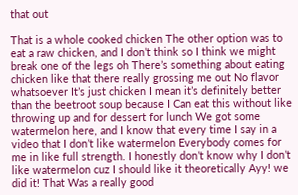that out

That is a whole cooked chicken The other option was to eat a raw chicken, and I don’t think so I think we might break one of the legs oh There’s something about eating chicken like that there really grossing me out No flavor whatsoever It’s just chicken I mean it’s definitely better than the beetroot soup because I Can eat this without like throwing up and for dessert for lunch We got some watermelon here, and I know that every time I say in a video that I don’t like watermelon Everybody comes for me in like full strength. I honestly don’t know why I don’t like watermelon cuz I should like it theoretically Ayy! we did it! That Was a really good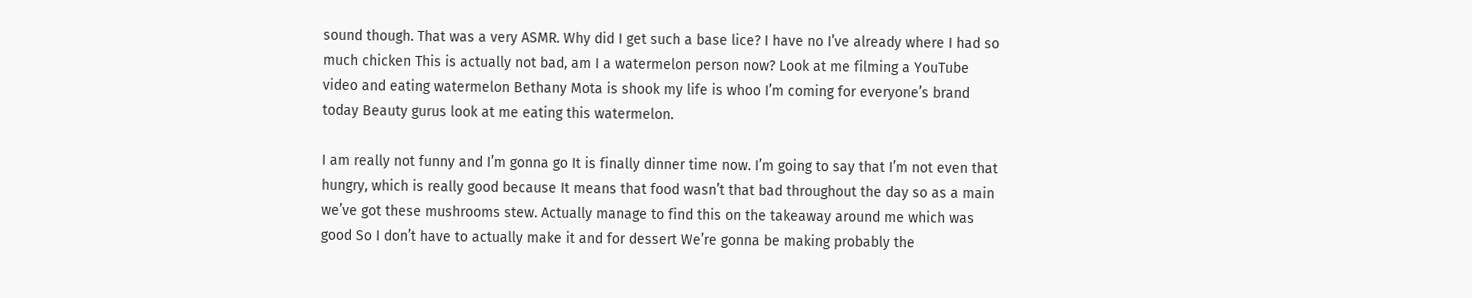sound though. That was a very ASMR. Why did I get such a base lice? I have no I’ve already where I had so much chicken This is actually not bad, am I a watermelon person now? Look at me filming a YouTube video and eating watermelon Bethany Mota is shook my life is whoo I’m coming for everyone’s brand today Beauty gurus look at me eating this watermelon.

I am really not funny and I’m gonna go It is finally dinner time now. I’m going to say that I’m not even that hungry, which is really good because It means that food wasn’t that bad throughout the day so as a main we’ve got these mushrooms stew. Actually manage to find this on the takeaway around me which was good So I don’t have to actually make it and for dessert We’re gonna be making probably the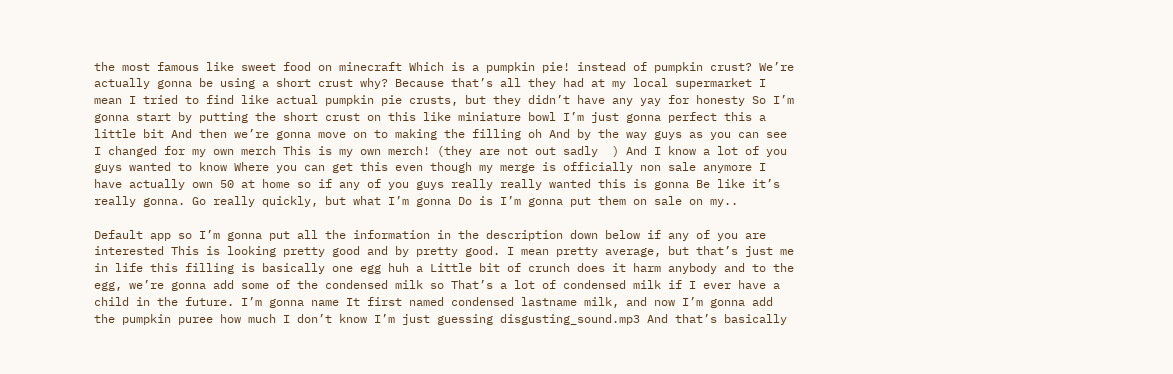the most famous like sweet food on minecraft Which is a pumpkin pie! instead of pumpkin crust? We’re actually gonna be using a short crust why? Because that’s all they had at my local supermarket I mean I tried to find like actual pumpkin pie crusts, but they didn’t have any yay for honesty So I’m gonna start by putting the short crust on this like miniature bowl I’m just gonna perfect this a little bit And then we’re gonna move on to making the filling oh And by the way guys as you can see I changed for my own merch This is my own merch! (they are not out sadly  ) And I know a lot of you guys wanted to know Where you can get this even though my merge is officially non sale anymore I have actually own 50 at home so if any of you guys really really wanted this is gonna Be like it’s really gonna. Go really quickly, but what I’m gonna Do is I’m gonna put them on sale on my..

Default app so I’m gonna put all the information in the description down below if any of you are interested This is looking pretty good and by pretty good. I mean pretty average, but that’s just me in life this filling is basically one egg huh a Little bit of crunch does it harm anybody and to the egg, we’re gonna add some of the condensed milk so That’s a lot of condensed milk if I ever have a child in the future. I’m gonna name It first named condensed lastname milk, and now I’m gonna add the pumpkin puree how much I don’t know I’m just guessing disgusting_sound.mp3 And that’s basically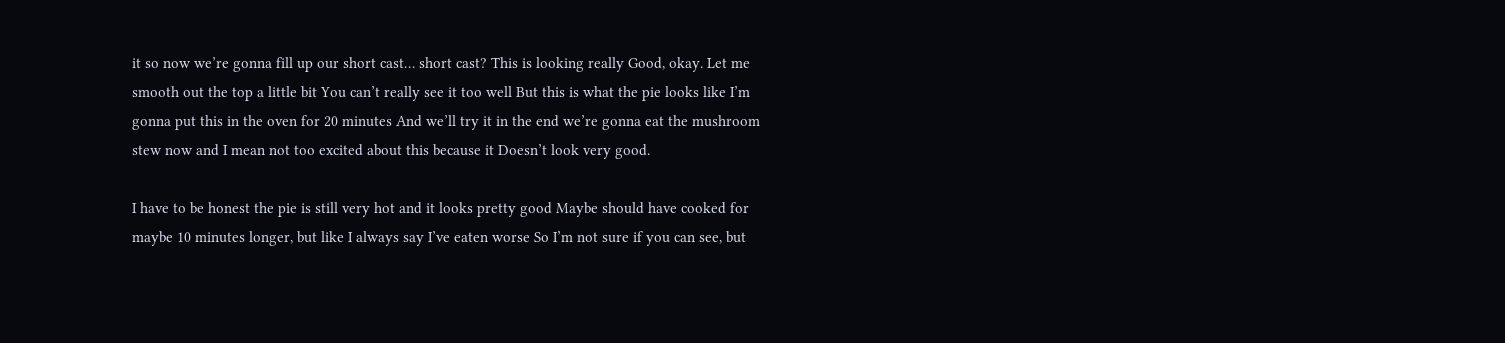it so now we’re gonna fill up our short cast… short cast? This is looking really Good, okay. Let me smooth out the top a little bit You can’t really see it too well But this is what the pie looks like I’m gonna put this in the oven for 20 minutes And we’ll try it in the end we’re gonna eat the mushroom stew now and I mean not too excited about this because it Doesn’t look very good.

I have to be honest the pie is still very hot and it looks pretty good Maybe should have cooked for maybe 10 minutes longer, but like I always say I’ve eaten worse So I’m not sure if you can see, but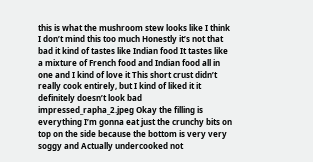this is what the mushroom stew looks like I think I don’t mind this too much Honestly it’s not that bad it kind of tastes like Indian food It tastes like a mixture of French food and Indian food all in one and I kind of love it This short crust didn’t really cook entirely, but I kind of liked it it definitely doesn’t look bad impressed_rapha_2.jpeg Okay the filling is everything I’m gonna eat just the crunchy bits on top on the side because the bottom is very very soggy and Actually undercooked not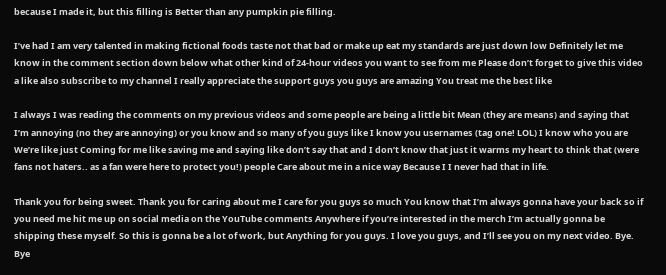because I made it, but this filling is Better than any pumpkin pie filling.

I’ve had I am very talented in making fictional foods taste not that bad or make up eat my standards are just down low Definitely let me know in the comment section down below what other kind of 24-hour videos you want to see from me Please don’t forget to give this video a like also subscribe to my channel I really appreciate the support guys you guys are amazing You treat me the best like

I always I was reading the comments on my previous videos and some people are being a little bit Mean (they are means) and saying that I’m annoying (no they are annoying) or you know and so many of you guys like I know you usernames (tag one! LOL) I know who you are We’re like just Coming for me like saving me and saying like don’t say that and I don’t know that just it warms my heart to think that (were fans not haters.. as a fan were here to protect you!) people Care about me in a nice way Because I I never had that in life.

Thank you for being sweet. Thank you for caring about me I care for you guys so much You know that I’m always gonna have your back so if you need me hit me up on social media on the YouTube comments Anywhere if you’re interested in the merch I’m actually gonna be shipping these myself. So this is gonna be a lot of work, but Anything for you guys. I love you guys, and I’ll see you on my next video. Bye. Bye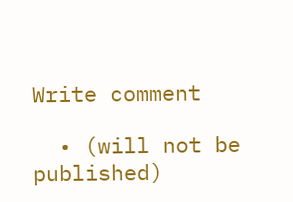Write comment

  • (will not be published)